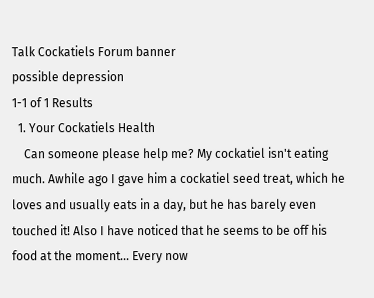Talk Cockatiels Forum banner
possible depression
1-1 of 1 Results
  1. Your Cockatiels Health
    Can someone please help me? My cockatiel isn't eating much. Awhile ago I gave him a cockatiel seed treat, which he loves and usually eats in a day, but he has barely even touched it! Also I have noticed that he seems to be off his food at the moment... Every now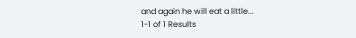and again he will eat a little...
1-1 of 1 Results